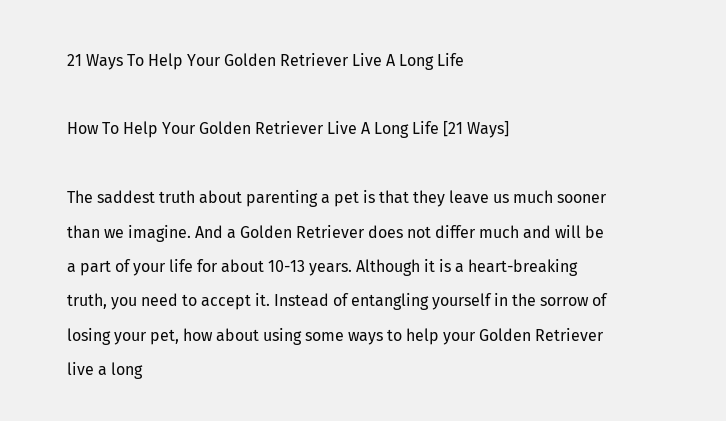21 Ways To Help Your Golden Retriever Live A Long Life

How To Help Your Golden Retriever Live A Long Life [21 Ways]

The saddest truth about parenting a pet is that they leave us much sooner than we imagine. And a Golden Retriever does not differ much and will be a part of your life for about 10-13 years. Although it is a heart-breaking truth, you need to accept it. Instead of entangling yourself in the sorrow of losing your pet, how about using some ways to help your Golden Retriever live a long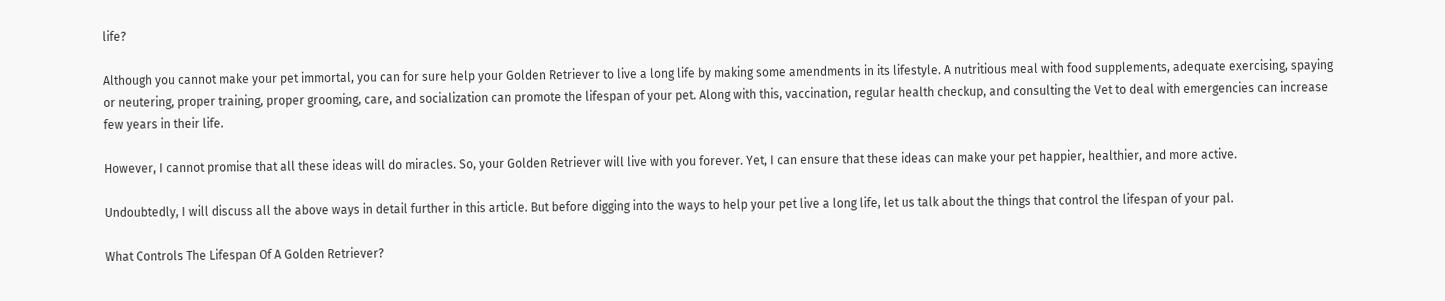life?

Although you cannot make your pet immortal, you can for sure help your Golden Retriever to live a long life by making some amendments in its lifestyle. A nutritious meal with food supplements, adequate exercising, spaying or neutering, proper training, proper grooming, care, and socialization can promote the lifespan of your pet. Along with this, vaccination, regular health checkup, and consulting the Vet to deal with emergencies can increase few years in their life.

However, I cannot promise that all these ideas will do miracles. So, your Golden Retriever will live with you forever. Yet, I can ensure that these ideas can make your pet happier, healthier, and more active.

Undoubtedly, I will discuss all the above ways in detail further in this article. But before digging into the ways to help your pet live a long life, let us talk about the things that control the lifespan of your pal.

What Controls The Lifespan Of A Golden Retriever?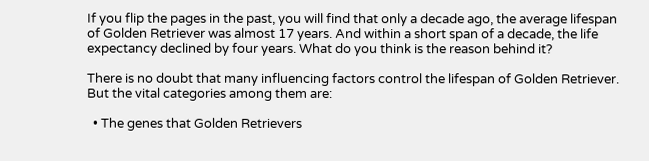If you flip the pages in the past, you will find that only a decade ago, the average lifespan of Golden Retriever was almost 17 years. And within a short span of a decade, the life expectancy declined by four years. What do you think is the reason behind it?

There is no doubt that many influencing factors control the lifespan of Golden Retriever. But the vital categories among them are:

  • The genes that Golden Retrievers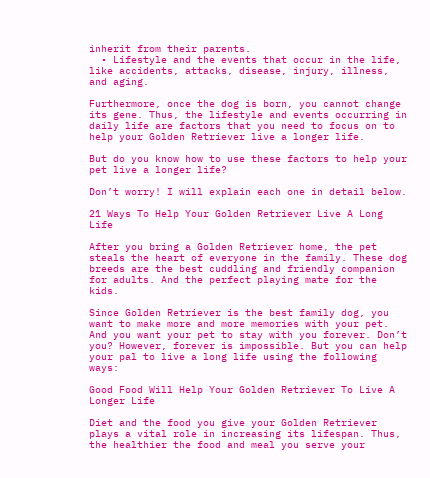inherit from their parents.
  • Lifestyle and the events that occur in the life, like accidents, attacks, disease, injury, illness, and aging.

Furthermore, once the dog is born, you cannot change its gene. Thus, the lifestyle and events occurring in daily life are factors that you need to focus on to help your Golden Retriever live a longer life.

But do you know how to use these factors to help your pet live a longer life?

Don’t worry! I will explain each one in detail below.

21 Ways To Help Your Golden Retriever Live A Long Life

After you bring a Golden Retriever home, the pet steals the heart of everyone in the family. These dog breeds are the best cuddling and friendly companion for adults. And the perfect playing mate for the kids.

Since Golden Retriever is the best family dog, you want to make more and more memories with your pet. And you want your pet to stay with you forever. Don’t you? However, forever is impossible. But you can help your pal to live a long life using the following ways:

Good Food Will Help Your Golden Retriever To Live A Longer Life

Diet and the food you give your Golden Retriever plays a vital role in increasing its lifespan. Thus, the healthier the food and meal you serve your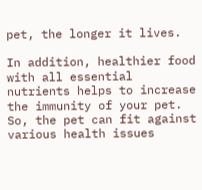pet, the longer it lives.

In addition, healthier food with all essential nutrients helps to increase the immunity of your pet. So, the pet can fit against various health issues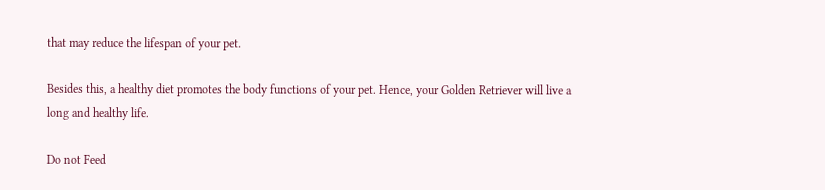that may reduce the lifespan of your pet.

Besides this, a healthy diet promotes the body functions of your pet. Hence, your Golden Retriever will live a long and healthy life.

Do not Feed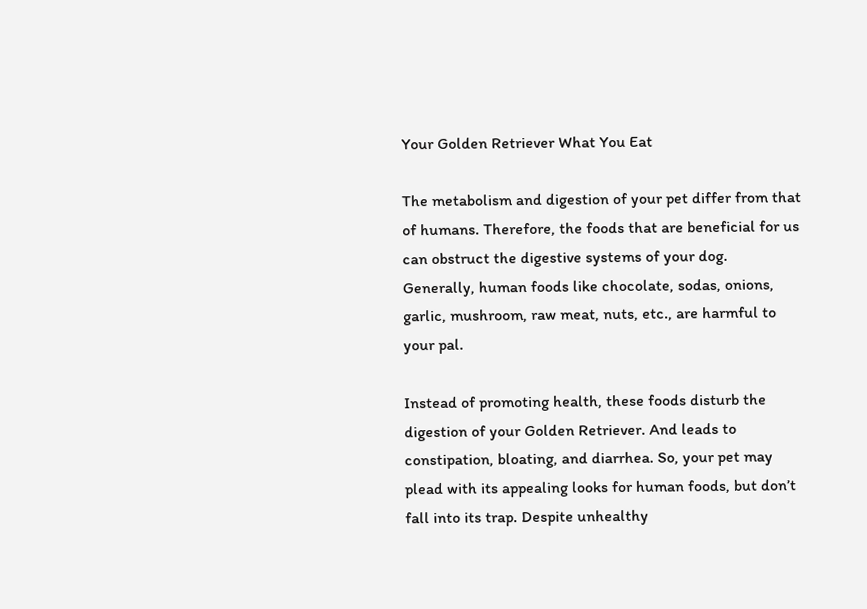Your Golden Retriever What You Eat

The metabolism and digestion of your pet differ from that of humans. Therefore, the foods that are beneficial for us can obstruct the digestive systems of your dog. Generally, human foods like chocolate, sodas, onions, garlic, mushroom, raw meat, nuts, etc., are harmful to your pal.

Instead of promoting health, these foods disturb the digestion of your Golden Retriever. And leads to constipation, bloating, and diarrhea. So, your pet may plead with its appealing looks for human foods, but don’t fall into its trap. Despite unhealthy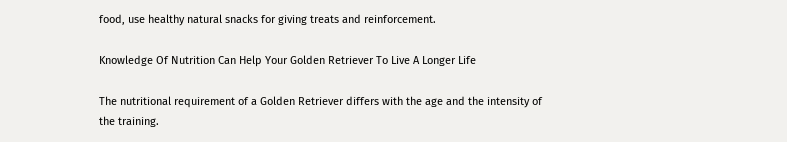food, use healthy natural snacks for giving treats and reinforcement.

Knowledge Of Nutrition Can Help Your Golden Retriever To Live A Longer Life

The nutritional requirement of a Golden Retriever differs with the age and the intensity of the training.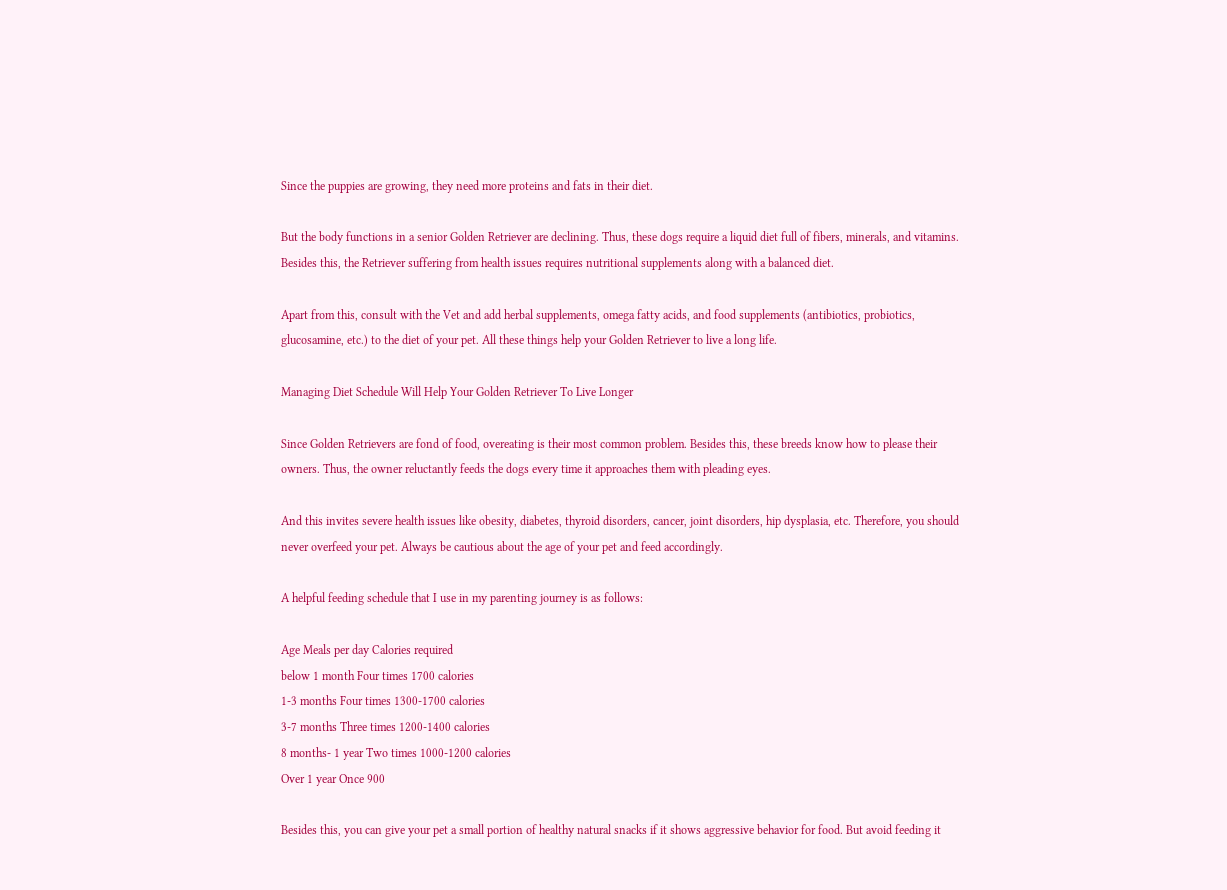Since the puppies are growing, they need more proteins and fats in their diet.

But the body functions in a senior Golden Retriever are declining. Thus, these dogs require a liquid diet full of fibers, minerals, and vitamins. Besides this, the Retriever suffering from health issues requires nutritional supplements along with a balanced diet.

Apart from this, consult with the Vet and add herbal supplements, omega fatty acids, and food supplements (antibiotics, probiotics, glucosamine, etc.) to the diet of your pet. All these things help your Golden Retriever to live a long life.

Managing Diet Schedule Will Help Your Golden Retriever To Live Longer

Since Golden Retrievers are fond of food, overeating is their most common problem. Besides this, these breeds know how to please their owners. Thus, the owner reluctantly feeds the dogs every time it approaches them with pleading eyes.

And this invites severe health issues like obesity, diabetes, thyroid disorders, cancer, joint disorders, hip dysplasia, etc. Therefore, you should never overfeed your pet. Always be cautious about the age of your pet and feed accordingly.

A helpful feeding schedule that I use in my parenting journey is as follows:

Age Meals per day Calories required
below 1 month Four times 1700 calories
1-3 months Four times 1300-1700 calories
3-7 months Three times 1200-1400 calories
8 months- 1 year Two times 1000-1200 calories
Over 1 year Once 900

Besides this, you can give your pet a small portion of healthy natural snacks if it shows aggressive behavior for food. But avoid feeding it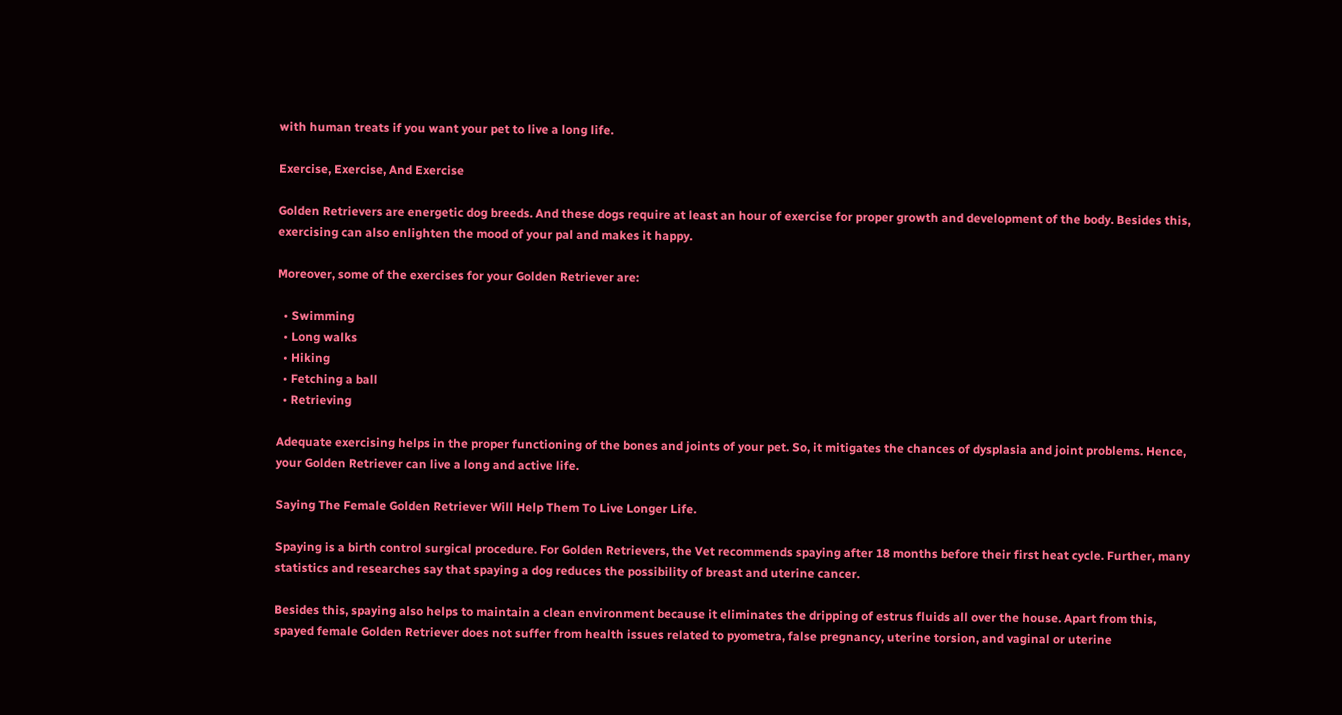with human treats if you want your pet to live a long life.

Exercise, Exercise, And Exercise

Golden Retrievers are energetic dog breeds. And these dogs require at least an hour of exercise for proper growth and development of the body. Besides this, exercising can also enlighten the mood of your pal and makes it happy.

Moreover, some of the exercises for your Golden Retriever are:

  • Swimming
  • Long walks
  • Hiking
  • Fetching a ball
  • Retrieving

Adequate exercising helps in the proper functioning of the bones and joints of your pet. So, it mitigates the chances of dysplasia and joint problems. Hence, your Golden Retriever can live a long and active life.

Saying The Female Golden Retriever Will Help Them To Live Longer Life.

Spaying is a birth control surgical procedure. For Golden Retrievers, the Vet recommends spaying after 18 months before their first heat cycle. Further, many statistics and researches say that spaying a dog reduces the possibility of breast and uterine cancer.

Besides this, spaying also helps to maintain a clean environment because it eliminates the dripping of estrus fluids all over the house. Apart from this, spayed female Golden Retriever does not suffer from health issues related to pyometra, false pregnancy, uterine torsion, and vaginal or uterine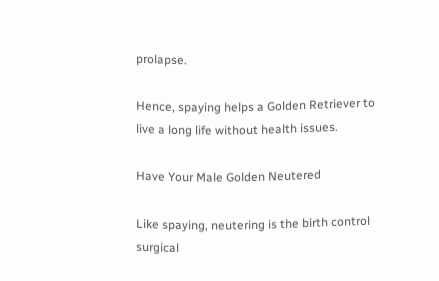prolapse.

Hence, spaying helps a Golden Retriever to live a long life without health issues.

Have Your Male Golden Neutered

Like spaying, neutering is the birth control surgical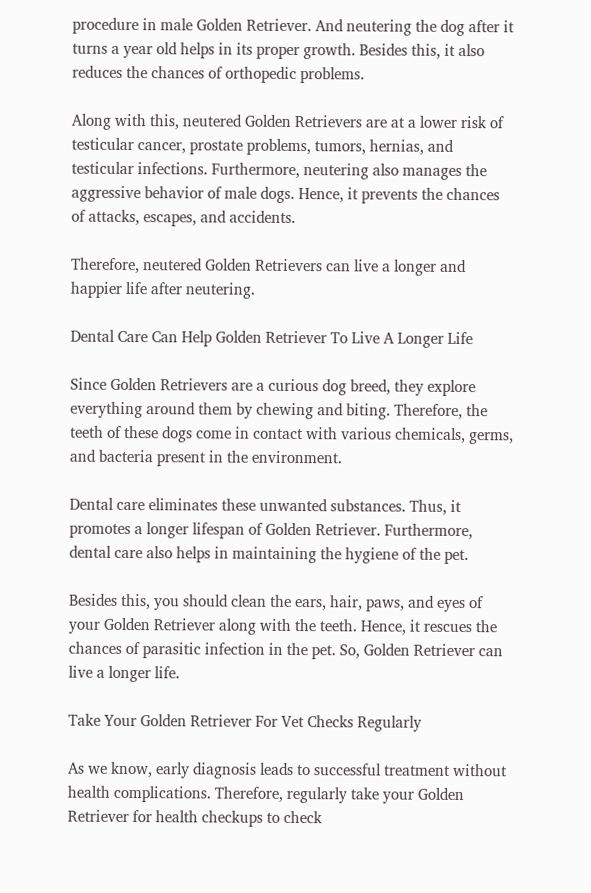procedure in male Golden Retriever. And neutering the dog after it turns a year old helps in its proper growth. Besides this, it also reduces the chances of orthopedic problems.

Along with this, neutered Golden Retrievers are at a lower risk of testicular cancer, prostate problems, tumors, hernias, and testicular infections. Furthermore, neutering also manages the aggressive behavior of male dogs. Hence, it prevents the chances of attacks, escapes, and accidents.

Therefore, neutered Golden Retrievers can live a longer and happier life after neutering.

Dental Care Can Help Golden Retriever To Live A Longer Life

Since Golden Retrievers are a curious dog breed, they explore everything around them by chewing and biting. Therefore, the teeth of these dogs come in contact with various chemicals, germs, and bacteria present in the environment.

Dental care eliminates these unwanted substances. Thus, it promotes a longer lifespan of Golden Retriever. Furthermore, dental care also helps in maintaining the hygiene of the pet.

Besides this, you should clean the ears, hair, paws, and eyes of your Golden Retriever along with the teeth. Hence, it rescues the chances of parasitic infection in the pet. So, Golden Retriever can live a longer life.

Take Your Golden Retriever For Vet Checks Regularly

As we know, early diagnosis leads to successful treatment without health complications. Therefore, regularly take your Golden Retriever for health checkups to check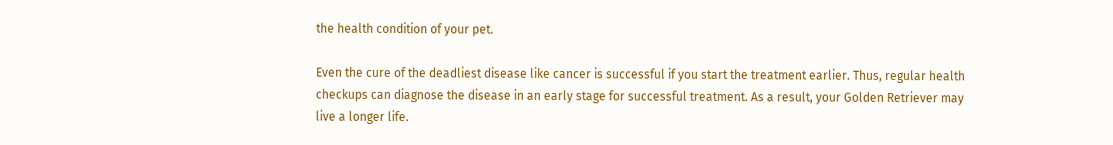the health condition of your pet.

Even the cure of the deadliest disease like cancer is successful if you start the treatment earlier. Thus, regular health checkups can diagnose the disease in an early stage for successful treatment. As a result, your Golden Retriever may live a longer life.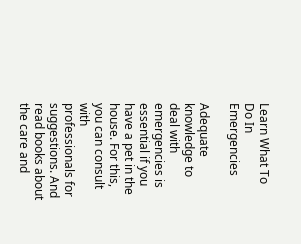Learn What To Do In Emergencies

Adequate knowledge to deal with emergencies is essential if you have a pet in the house. For this, you can consult with professionals for suggestions. And read books about the care and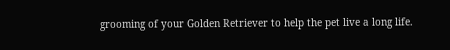grooming of your Golden Retriever to help the pet live a long life.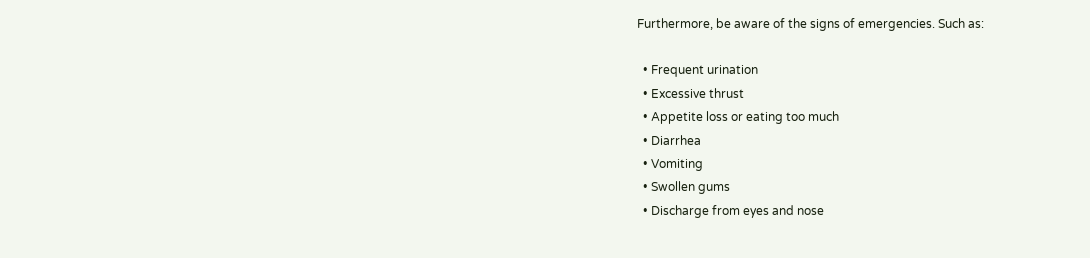Furthermore, be aware of the signs of emergencies. Such as:

  • Frequent urination
  • Excessive thrust
  • Appetite loss or eating too much
  • Diarrhea
  • Vomiting
  • Swollen gums
  • Discharge from eyes and nose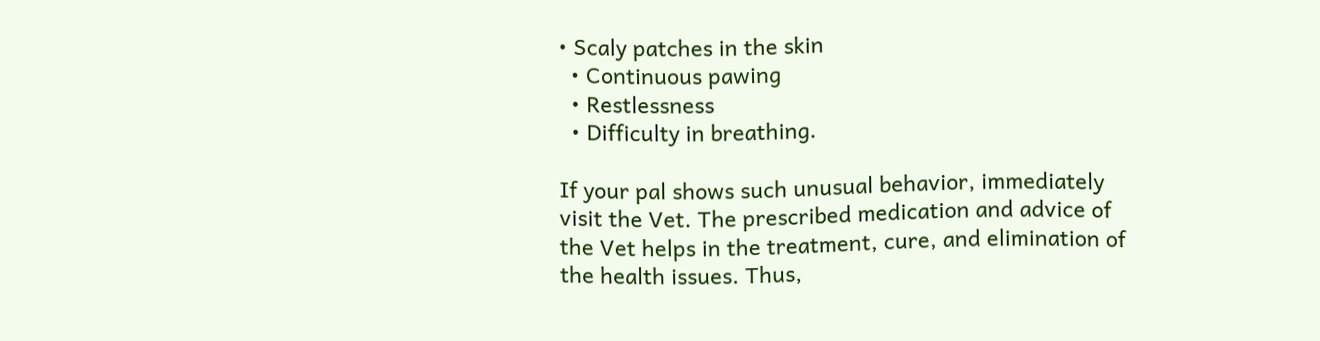• Scaly patches in the skin
  • Continuous pawing
  • Restlessness
  • Difficulty in breathing.

If your pal shows such unusual behavior, immediately visit the Vet. The prescribed medication and advice of the Vet helps in the treatment, cure, and elimination of the health issues. Thus,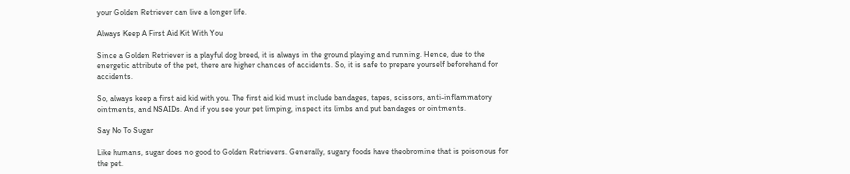your Golden Retriever can live a longer life.

Always Keep A First Aid Kit With You

Since a Golden Retriever is a playful dog breed, it is always in the ground playing and running. Hence, due to the energetic attribute of the pet, there are higher chances of accidents. So, it is safe to prepare yourself beforehand for accidents.

So, always keep a first aid kid with you. The first aid kid must include bandages, tapes, scissors, anti-inflammatory ointments, and NSAIDs. And if you see your pet limping, inspect its limbs and put bandages or ointments.

Say No To Sugar

Like humans, sugar does no good to Golden Retrievers. Generally, sugary foods have theobromine that is poisonous for the pet.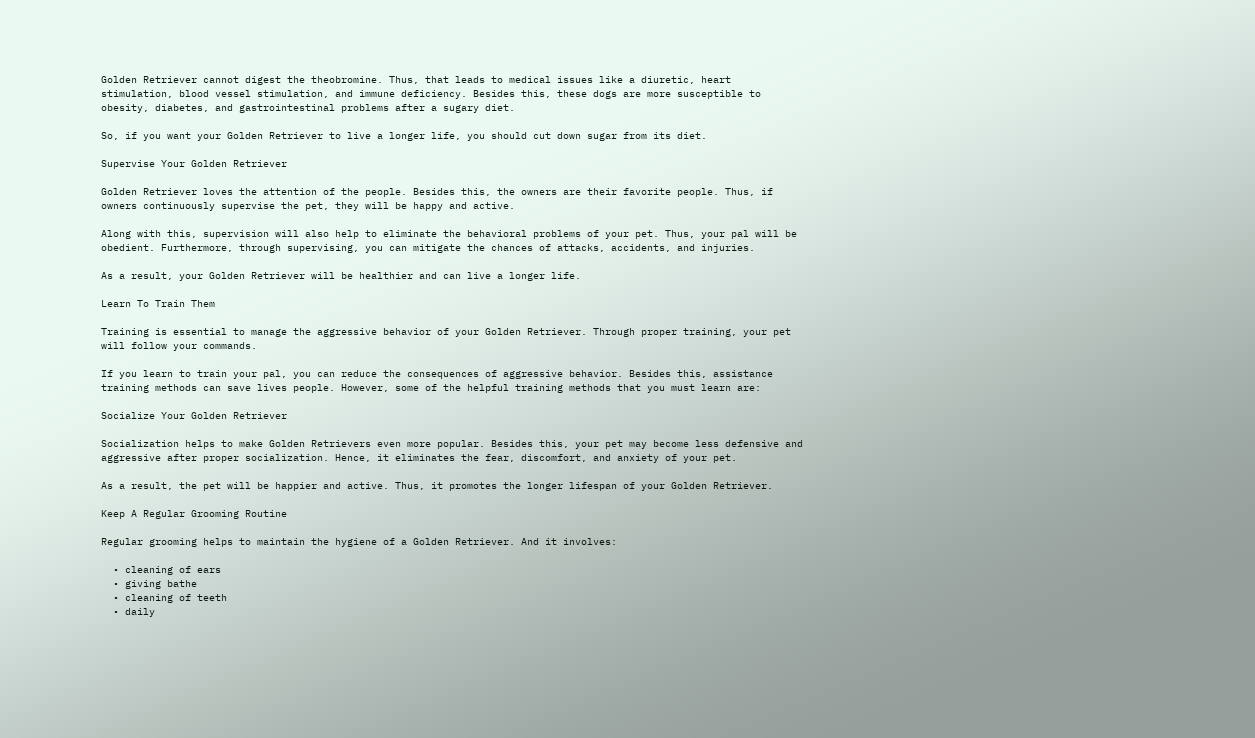Golden Retriever cannot digest the theobromine. Thus, that leads to medical issues like a diuretic, heart stimulation, blood vessel stimulation, and immune deficiency. Besides this, these dogs are more susceptible to obesity, diabetes, and gastrointestinal problems after a sugary diet.

So, if you want your Golden Retriever to live a longer life, you should cut down sugar from its diet.

Supervise Your Golden Retriever

Golden Retriever loves the attention of the people. Besides this, the owners are their favorite people. Thus, if owners continuously supervise the pet, they will be happy and active.

Along with this, supervision will also help to eliminate the behavioral problems of your pet. Thus, your pal will be obedient. Furthermore, through supervising, you can mitigate the chances of attacks, accidents, and injuries.

As a result, your Golden Retriever will be healthier and can live a longer life.

Learn To Train Them

Training is essential to manage the aggressive behavior of your Golden Retriever. Through proper training, your pet will follow your commands.

If you learn to train your pal, you can reduce the consequences of aggressive behavior. Besides this, assistance training methods can save lives people. However, some of the helpful training methods that you must learn are:

Socialize Your Golden Retriever

Socialization helps to make Golden Retrievers even more popular. Besides this, your pet may become less defensive and aggressive after proper socialization. Hence, it eliminates the fear, discomfort, and anxiety of your pet.

As a result, the pet will be happier and active. Thus, it promotes the longer lifespan of your Golden Retriever.

Keep A Regular Grooming Routine

Regular grooming helps to maintain the hygiene of a Golden Retriever. And it involves:

  • cleaning of ears
  • giving bathe
  • cleaning of teeth
  • daily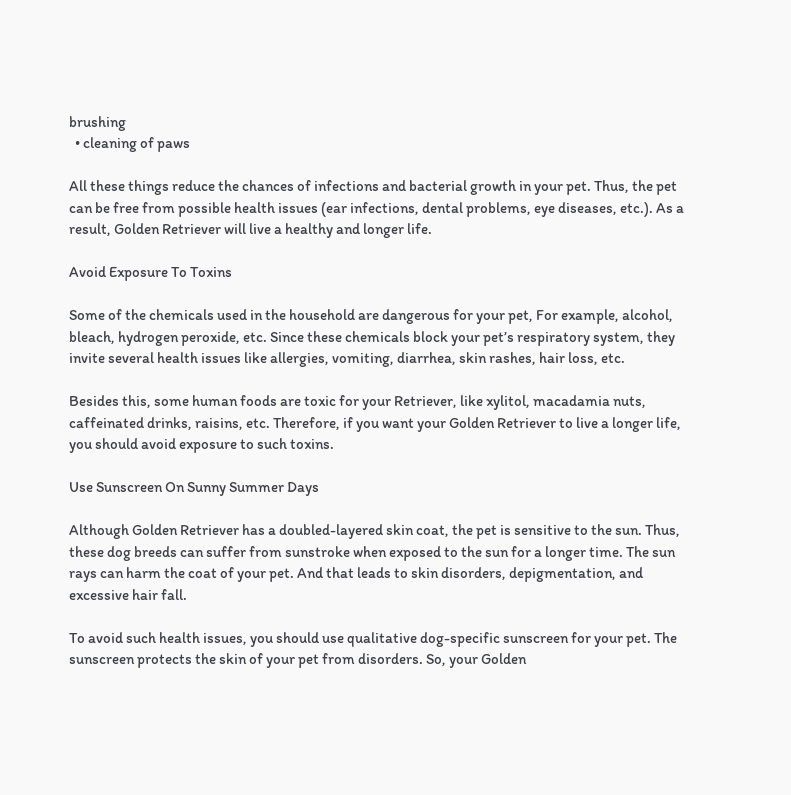brushing
  • cleaning of paws

All these things reduce the chances of infections and bacterial growth in your pet. Thus, the pet can be free from possible health issues (ear infections, dental problems, eye diseases, etc.). As a result, Golden Retriever will live a healthy and longer life.

Avoid Exposure To Toxins

Some of the chemicals used in the household are dangerous for your pet, For example, alcohol, bleach, hydrogen peroxide, etc. Since these chemicals block your pet’s respiratory system, they invite several health issues like allergies, vomiting, diarrhea, skin rashes, hair loss, etc.

Besides this, some human foods are toxic for your Retriever, like xylitol, macadamia nuts, caffeinated drinks, raisins, etc. Therefore, if you want your Golden Retriever to live a longer life, you should avoid exposure to such toxins.

Use Sunscreen On Sunny Summer Days

Although Golden Retriever has a doubled-layered skin coat, the pet is sensitive to the sun. Thus, these dog breeds can suffer from sunstroke when exposed to the sun for a longer time. The sun rays can harm the coat of your pet. And that leads to skin disorders, depigmentation, and excessive hair fall.

To avoid such health issues, you should use qualitative dog-specific sunscreen for your pet. The sunscreen protects the skin of your pet from disorders. So, your Golden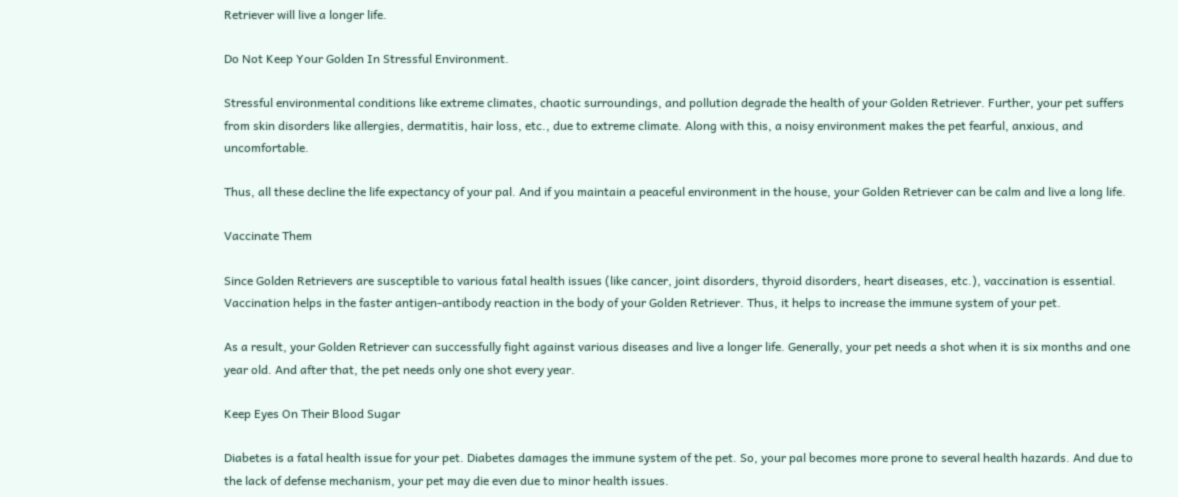Retriever will live a longer life.

Do Not Keep Your Golden In Stressful Environment.

Stressful environmental conditions like extreme climates, chaotic surroundings, and pollution degrade the health of your Golden Retriever. Further, your pet suffers from skin disorders like allergies, dermatitis, hair loss, etc., due to extreme climate. Along with this, a noisy environment makes the pet fearful, anxious, and uncomfortable.

Thus, all these decline the life expectancy of your pal. And if you maintain a peaceful environment in the house, your Golden Retriever can be calm and live a long life.

Vaccinate Them

Since Golden Retrievers are susceptible to various fatal health issues (like cancer, joint disorders, thyroid disorders, heart diseases, etc.), vaccination is essential. Vaccination helps in the faster antigen-antibody reaction in the body of your Golden Retriever. Thus, it helps to increase the immune system of your pet.

As a result, your Golden Retriever can successfully fight against various diseases and live a longer life. Generally, your pet needs a shot when it is six months and one year old. And after that, the pet needs only one shot every year.

Keep Eyes On Their Blood Sugar

Diabetes is a fatal health issue for your pet. Diabetes damages the immune system of the pet. So, your pal becomes more prone to several health hazards. And due to the lack of defense mechanism, your pet may die even due to minor health issues.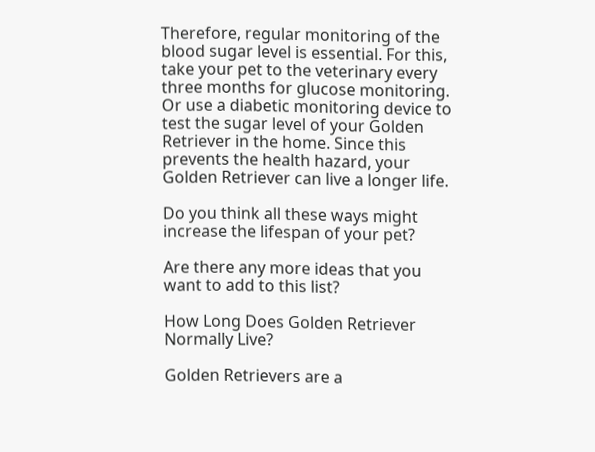Therefore, regular monitoring of the blood sugar level is essential. For this, take your pet to the veterinary every three months for glucose monitoring. Or use a diabetic monitoring device to test the sugar level of your Golden Retriever in the home. Since this prevents the health hazard, your Golden Retriever can live a longer life.

Do you think all these ways might increase the lifespan of your pet?

Are there any more ideas that you want to add to this list?

How Long Does Golden Retriever Normally Live?

Golden Retrievers are a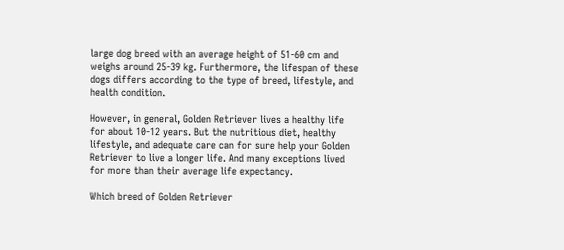large dog breed with an average height of 51-60 cm and weighs around 25-39 kg. Furthermore, the lifespan of these dogs differs according to the type of breed, lifestyle, and health condition.

However, in general, Golden Retriever lives a healthy life for about 10-12 years. But the nutritious diet, healthy lifestyle, and adequate care can for sure help your Golden Retriever to live a longer life. And many exceptions lived for more than their average life expectancy.

Which breed of Golden Retriever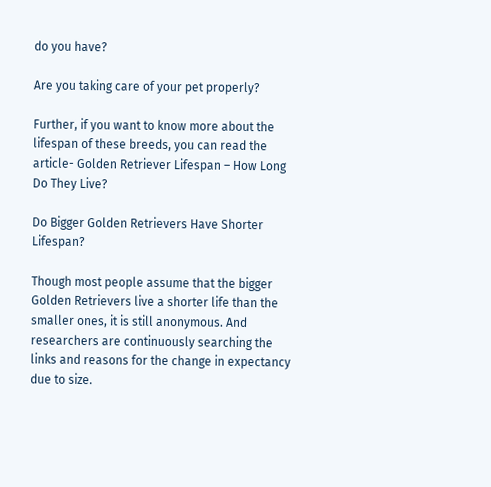do you have?

Are you taking care of your pet properly?

Further, if you want to know more about the lifespan of these breeds, you can read the article- Golden Retriever Lifespan – How Long Do They Live?

Do Bigger Golden Retrievers Have Shorter Lifespan?

Though most people assume that the bigger Golden Retrievers live a shorter life than the smaller ones, it is still anonymous. And researchers are continuously searching the links and reasons for the change in expectancy due to size.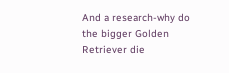And a research-why do the bigger Golden Retriever die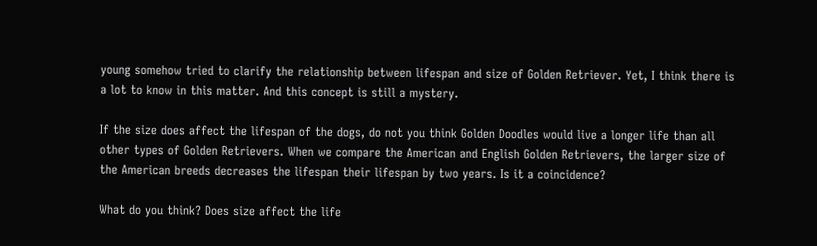young somehow tried to clarify the relationship between lifespan and size of Golden Retriever. Yet, I think there is a lot to know in this matter. And this concept is still a mystery.

If the size does affect the lifespan of the dogs, do not you think Golden Doodles would live a longer life than all other types of Golden Retrievers. When we compare the American and English Golden Retrievers, the larger size of the American breeds decreases the lifespan their lifespan by two years. Is it a coincidence?

What do you think? Does size affect the life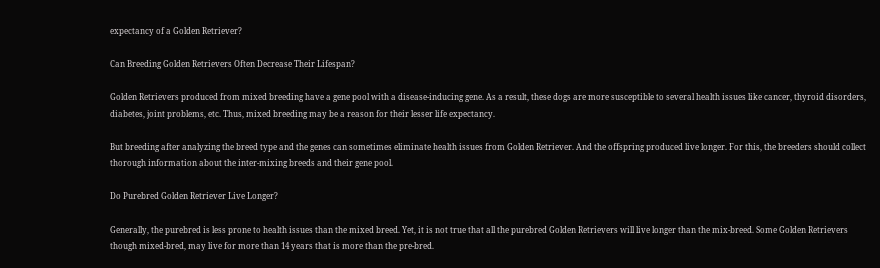expectancy of a Golden Retriever?

Can Breeding Golden Retrievers Often Decrease Their Lifespan?

Golden Retrievers produced from mixed breeding have a gene pool with a disease-inducing gene. As a result, these dogs are more susceptible to several health issues like cancer, thyroid disorders, diabetes, joint problems, etc. Thus, mixed breeding may be a reason for their lesser life expectancy.

But breeding after analyzing the breed type and the genes can sometimes eliminate health issues from Golden Retriever. And the offspring produced live longer. For this, the breeders should collect thorough information about the inter-mixing breeds and their gene pool.

Do Purebred Golden Retriever Live Longer?

Generally, the purebred is less prone to health issues than the mixed breed. Yet, it is not true that all the purebred Golden Retrievers will live longer than the mix-breed. Some Golden Retrievers though mixed-bred, may live for more than 14 years that is more than the pre-bred.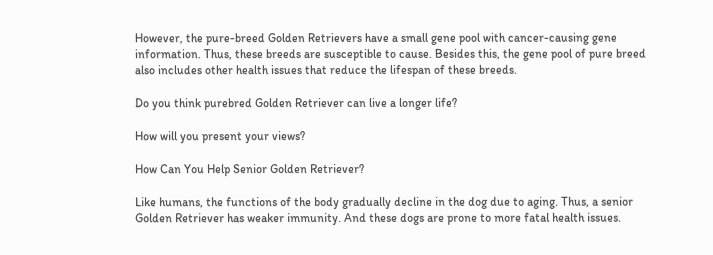However, the pure-breed Golden Retrievers have a small gene pool with cancer-causing gene information. Thus, these breeds are susceptible to cause. Besides this, the gene pool of pure breed also includes other health issues that reduce the lifespan of these breeds.

Do you think purebred Golden Retriever can live a longer life?

How will you present your views?

How Can You Help Senior Golden Retriever?

Like humans, the functions of the body gradually decline in the dog due to aging. Thus, a senior Golden Retriever has weaker immunity. And these dogs are prone to more fatal health issues.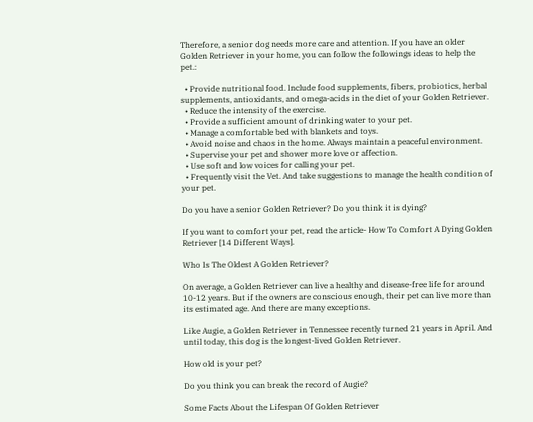Therefore, a senior dog needs more care and attention. If you have an older Golden Retriever in your home, you can follow the followings ideas to help the pet.:

  • Provide nutritional food. Include food supplements, fibers, probiotics, herbal supplements, antioxidants, and omega-acids in the diet of your Golden Retriever.
  • Reduce the intensity of the exercise.
  • Provide a sufficient amount of drinking water to your pet.
  • Manage a comfortable bed with blankets and toys.
  • Avoid noise and chaos in the home. Always maintain a peaceful environment.
  • Supervise your pet and shower more love or affection.
  • Use soft and low voices for calling your pet.
  • Frequently visit the Vet. And take suggestions to manage the health condition of your pet.

Do you have a senior Golden Retriever? Do you think it is dying?

If you want to comfort your pet, read the article- How To Comfort A Dying Golden Retriever [14 Different Ways].

Who Is The Oldest A Golden Retriever?

On average, a Golden Retriever can live a healthy and disease-free life for around 10-12 years. But if the owners are conscious enough, their pet can live more than its estimated age. And there are many exceptions.

Like Augie, a Golden Retriever in Tennessee recently turned 21 years in April. And until today, this dog is the longest-lived Golden Retriever.

How old is your pet?

Do you think you can break the record of Augie?

Some Facts About the Lifespan Of Golden Retriever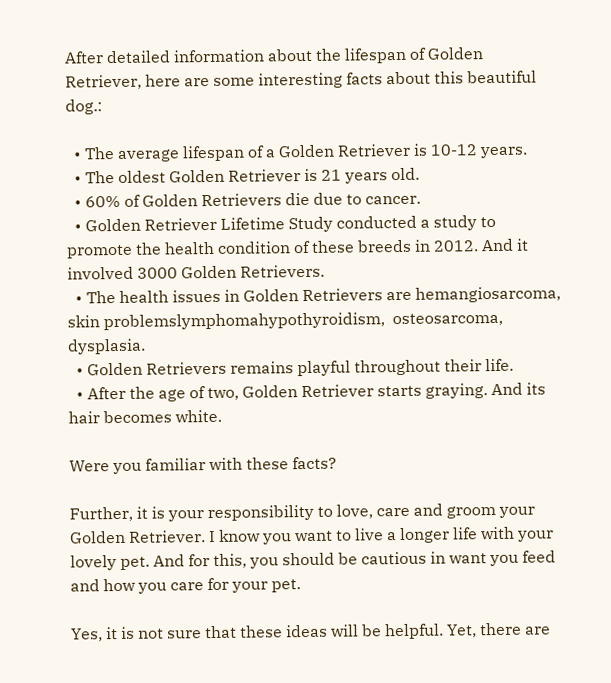After detailed information about the lifespan of Golden Retriever, here are some interesting facts about this beautiful dog.:

  • The average lifespan of a Golden Retriever is 10-12 years.
  • The oldest Golden Retriever is 21 years old.
  • 60% of Golden Retrievers die due to cancer.
  • Golden Retriever Lifetime Study conducted a study to promote the health condition of these breeds in 2012. And it involved 3000 Golden Retrievers.
  • The health issues in Golden Retrievers are hemangiosarcoma, skin problemslymphomahypothyroidism,  osteosarcoma, dysplasia.
  • Golden Retrievers remains playful throughout their life.
  • After the age of two, Golden Retriever starts graying. And its hair becomes white.

Were you familiar with these facts?

Further, it is your responsibility to love, care and groom your Golden Retriever. I know you want to live a longer life with your lovely pet. And for this, you should be cautious in want you feed and how you care for your pet.

Yes, it is not sure that these ideas will be helpful. Yet, there are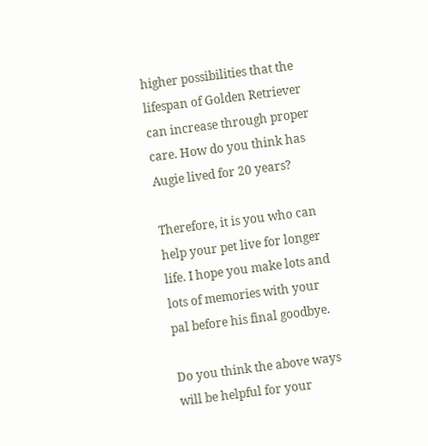higher possibilities that the lifespan of Golden Retriever can increase through proper care. How do you think has Augie lived for 20 years?

Therefore, it is you who can help your pet live for longer life. I hope you make lots and lots of memories with your pal before his final goodbye.

Do you think the above ways will be helpful for your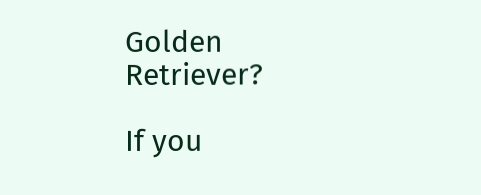Golden Retriever?

If you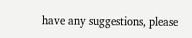have any suggestions, please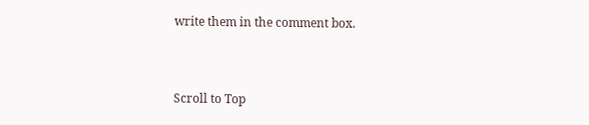write them in the comment box.


Scroll to Top